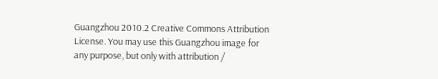Guangzhou 2010.2 Creative Commons Attribution License. You may use this Guangzhou image for any purpose, but only with attribution /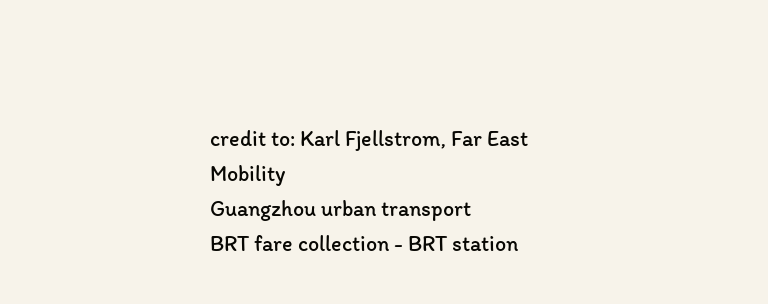credit to: Karl Fjellstrom, Far East Mobility
Guangzhou urban transport
BRT fare collection - BRT station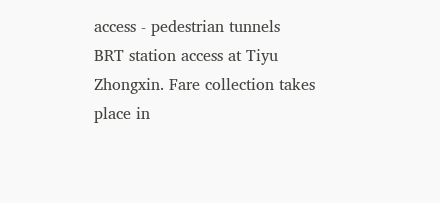access - pedestrian tunnels
BRT station access at Tiyu Zhongxin. Fare collection takes place in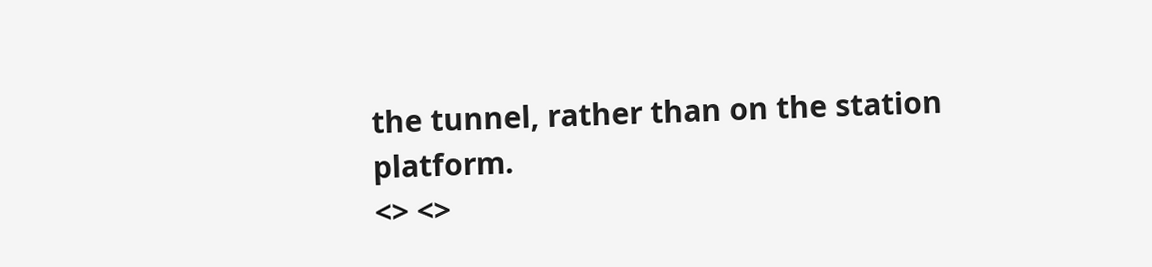the tunnel, rather than on the station platform.
<> <>